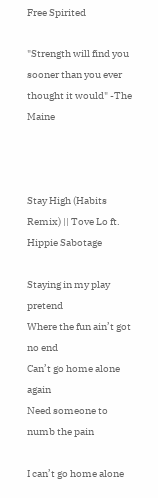Free Spirited

"Strength will find you sooner than you ever thought it would" -The Maine



Stay High (Habits Remix) || Tove Lo ft. Hippie Sabotage

Staying in my play pretend
Where the fun ain’t got no end
Can’t go home alone again
Need someone to numb the pain

I can’t go home alone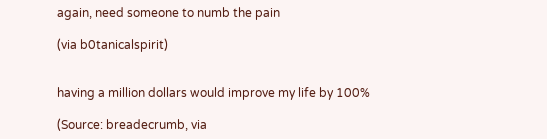again, need someone to numb the pain

(via b0tanicalspirit)


having a million dollars would improve my life by 100%

(Source: breadecrumb, via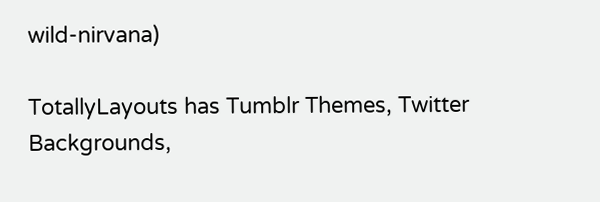wild-nirvana)

TotallyLayouts has Tumblr Themes, Twitter Backgrounds,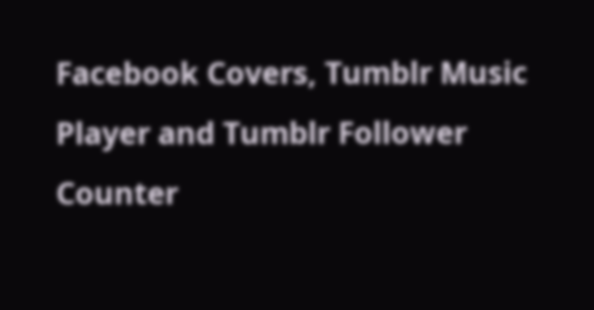Facebook Covers, Tumblr Music Player and Tumblr Follower Counter